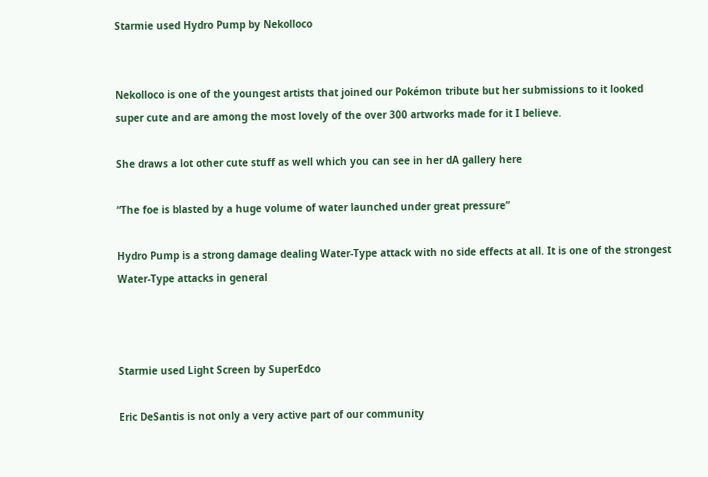Starmie used Hydro Pump by Nekolloco


Nekolloco is one of the youngest artists that joined our Pokémon tribute but her submissions to it looked super cute and are among the most lovely of the over 300 artworks made for it I believe.

She draws a lot other cute stuff as well which you can see in her dA gallery here

“The foe is blasted by a huge volume of water launched under great pressure”

Hydro Pump is a strong damage dealing Water-Type attack with no side effects at all. It is one of the strongest Water-Type attacks in general



Starmie used Light Screen by SuperEdco

Eric DeSantis is not only a very active part of our community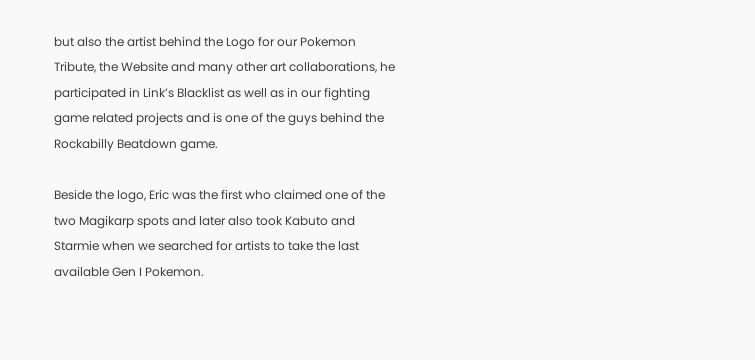but also the artist behind the Logo for our Pokemon Tribute, the Website and many other art collaborations, he participated in Link’s Blacklist as well as in our fighting game related projects and is one of the guys behind the Rockabilly Beatdown game.

Beside the logo, Eric was the first who claimed one of the two Magikarp spots and later also took Kabuto and Starmie when we searched for artists to take the last available Gen I Pokemon.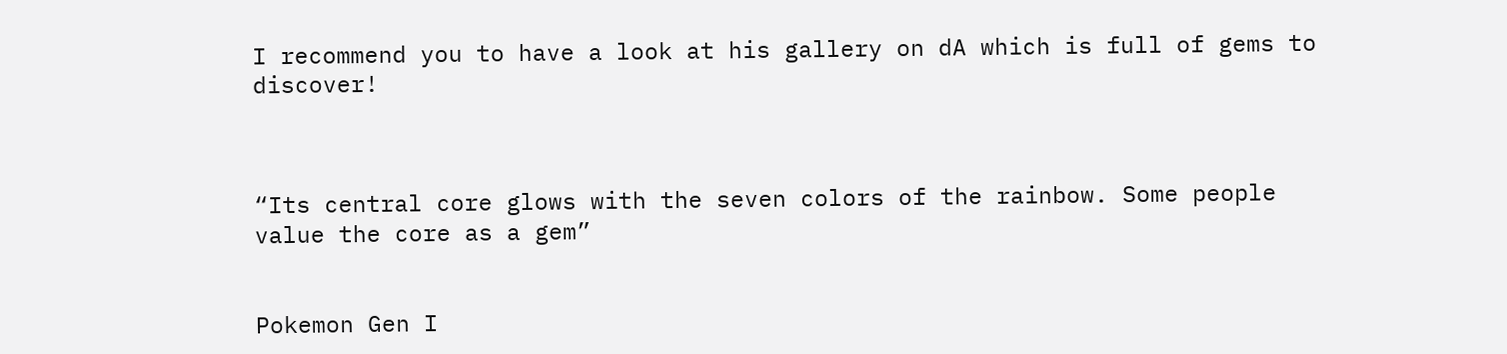I recommend you to have a look at his gallery on dA which is full of gems to discover!



“Its central core glows with the seven colors of the rainbow. Some people value the core as a gem”


Pokemon Gen I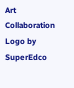Art Collaboration Logo by SuperEdco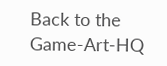Back to the Game-Art-HQ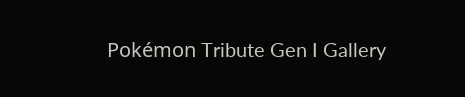Pokémon Tribute Gen I Gallery